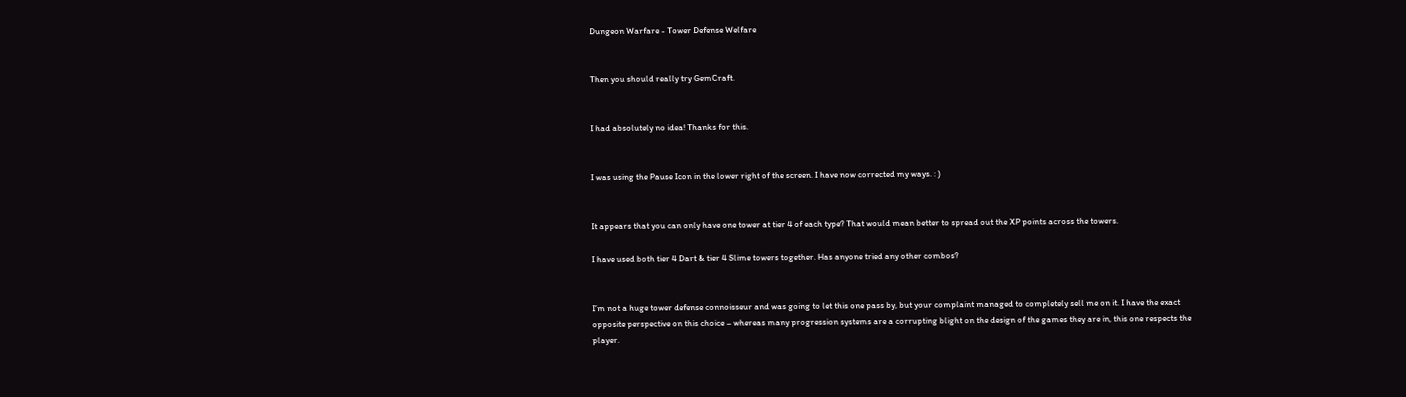Dungeon Warfare - Tower Defense Welfare


Then you should really try GemCraft.


I had absolutely no idea! Thanks for this.


I was using the Pause Icon in the lower right of the screen. I have now corrected my ways. : )


It appears that you can only have one tower at tier 4 of each type? That would mean better to spread out the XP points across the towers.

I have used both tier 4 Dart & tier 4 Slime towers together. Has anyone tried any other combos?


I’m not a huge tower defense connoisseur and was going to let this one pass by, but your complaint managed to completely sell me on it. I have the exact opposite perspective on this choice – whereas many progression systems are a corrupting blight on the design of the games they are in, this one respects the player.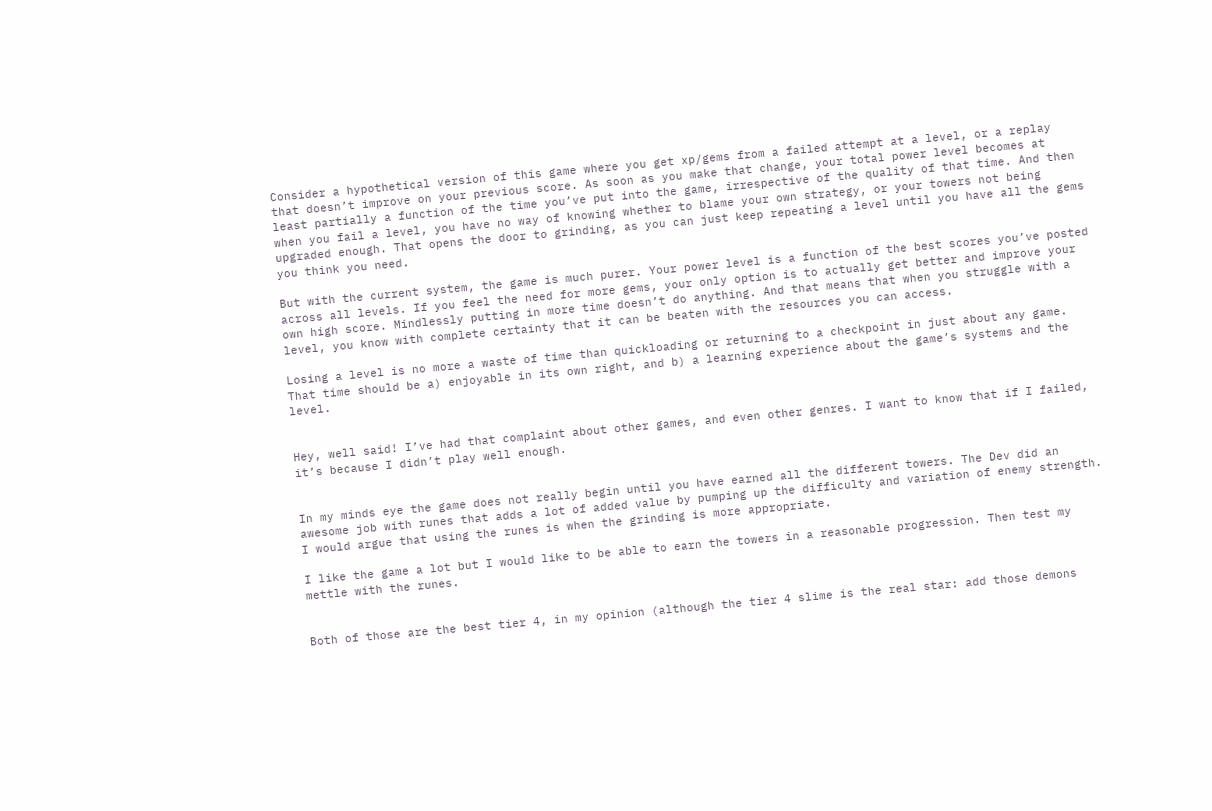Consider a hypothetical version of this game where you get xp/gems from a failed attempt at a level, or a replay that doesn’t improve on your previous score. As soon as you make that change, your total power level becomes at least partially a function of the time you’ve put into the game, irrespective of the quality of that time. And then when you fail a level, you have no way of knowing whether to blame your own strategy, or your towers not being upgraded enough. That opens the door to grinding, as you can just keep repeating a level until you have all the gems you think you need.

But with the current system, the game is much purer. Your power level is a function of the best scores you’ve posted across all levels. If you feel the need for more gems, your only option is to actually get better and improve your own high score. Mindlessly putting in more time doesn’t do anything. And that means that when you struggle with a level, you know with complete certainty that it can be beaten with the resources you can access.

Losing a level is no more a waste of time than quickloading or returning to a checkpoint in just about any game. That time should be a) enjoyable in its own right, and b) a learning experience about the game’s systems and the level.


Hey, well said! I’ve had that complaint about other games, and even other genres. I want to know that if I failed, it’s because I didn’t play well enough.


In my minds eye the game does not really begin until you have earned all the different towers. The Dev did an awesome job with runes that adds a lot of added value by pumping up the difficulty and variation of enemy strength. I would argue that using the runes is when the grinding is more appropriate.

I like the game a lot but I would like to be able to earn the towers in a reasonable progression. Then test my mettle with the runes.


Both of those are the best tier 4, in my opinion (although the tier 4 slime is the real star: add those demons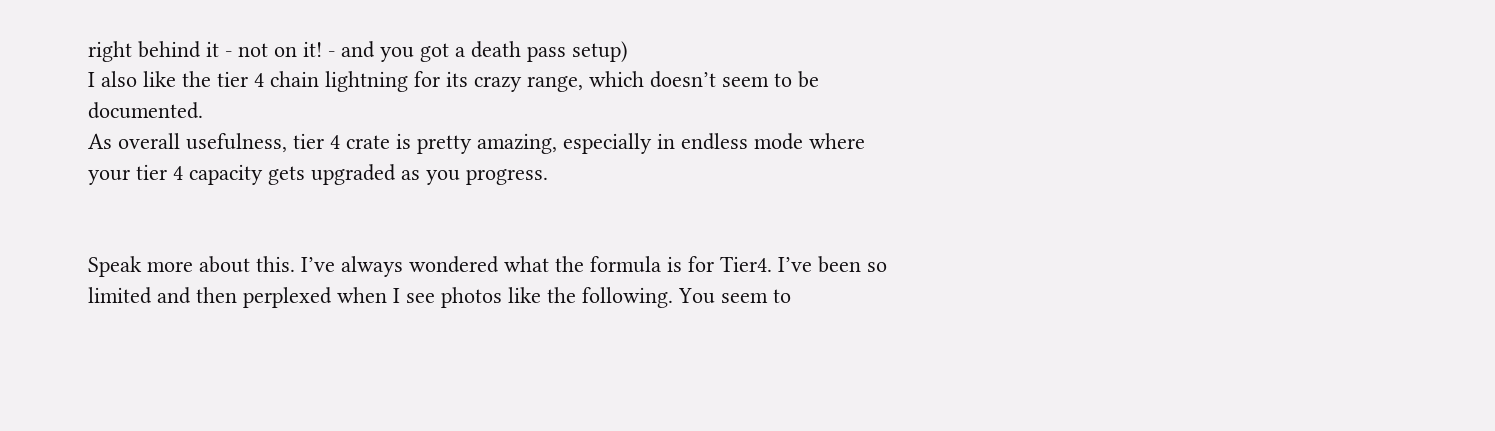right behind it - not on it! - and you got a death pass setup)
I also like the tier 4 chain lightning for its crazy range, which doesn’t seem to be documented.
As overall usefulness, tier 4 crate is pretty amazing, especially in endless mode where your tier 4 capacity gets upgraded as you progress.


Speak more about this. I’ve always wondered what the formula is for Tier4. I’ve been so limited and then perplexed when I see photos like the following. You seem to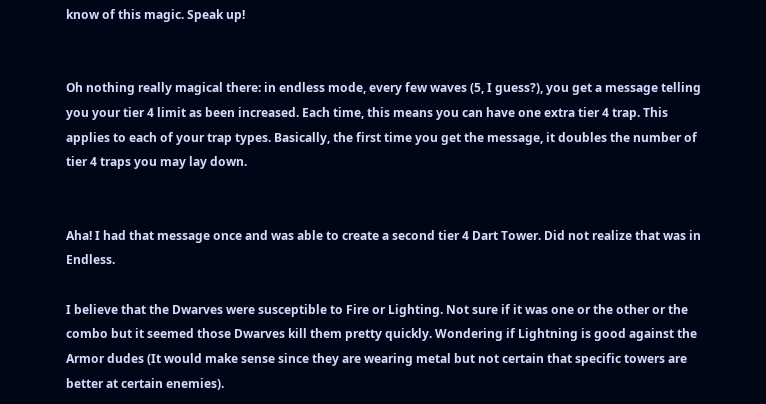know of this magic. Speak up!


Oh nothing really magical there: in endless mode, every few waves (5, I guess?), you get a message telling you your tier 4 limit as been increased. Each time, this means you can have one extra tier 4 trap. This applies to each of your trap types. Basically, the first time you get the message, it doubles the number of tier 4 traps you may lay down.


Aha! I had that message once and was able to create a second tier 4 Dart Tower. Did not realize that was in Endless.

I believe that the Dwarves were susceptible to Fire or Lighting. Not sure if it was one or the other or the combo but it seemed those Dwarves kill them pretty quickly. Wondering if Lightning is good against the Armor dudes (It would make sense since they are wearing metal but not certain that specific towers are better at certain enemies).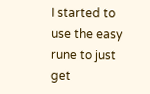I started to use the easy rune to just get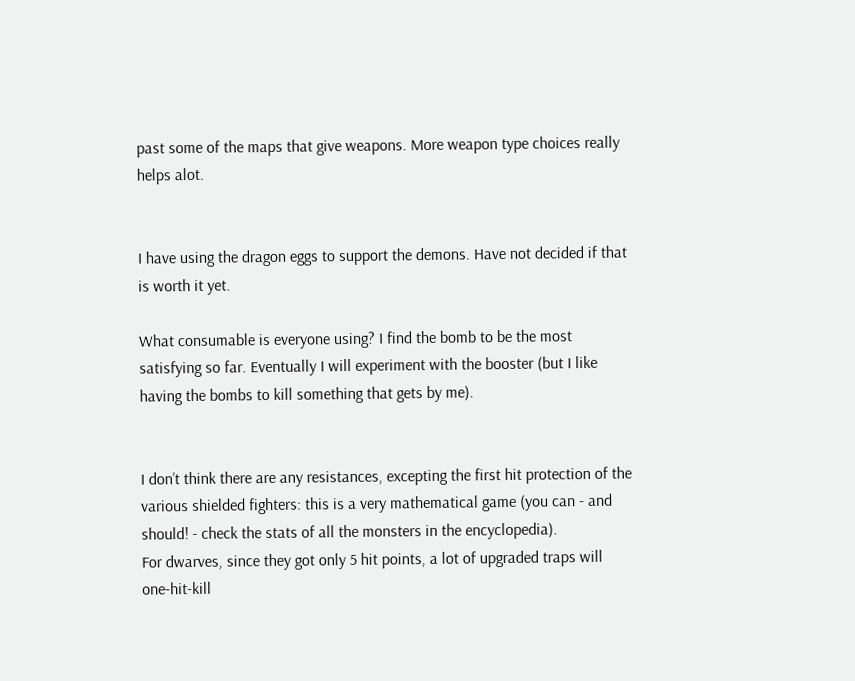past some of the maps that give weapons. More weapon type choices really helps alot.


I have using the dragon eggs to support the demons. Have not decided if that is worth it yet.

What consumable is everyone using? I find the bomb to be the most satisfying so far. Eventually I will experiment with the booster (but I like having the bombs to kill something that gets by me).


I don’t think there are any resistances, excepting the first hit protection of the various shielded fighters: this is a very mathematical game (you can - and should! - check the stats of all the monsters in the encyclopedia).
For dwarves, since they got only 5 hit points, a lot of upgraded traps will one-hit-kill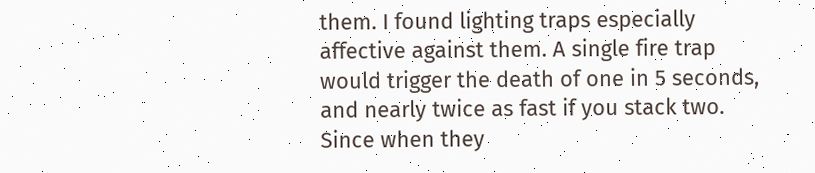them. I found lighting traps especially affective against them. A single fire trap would trigger the death of one in 5 seconds, and nearly twice as fast if you stack two. Since when they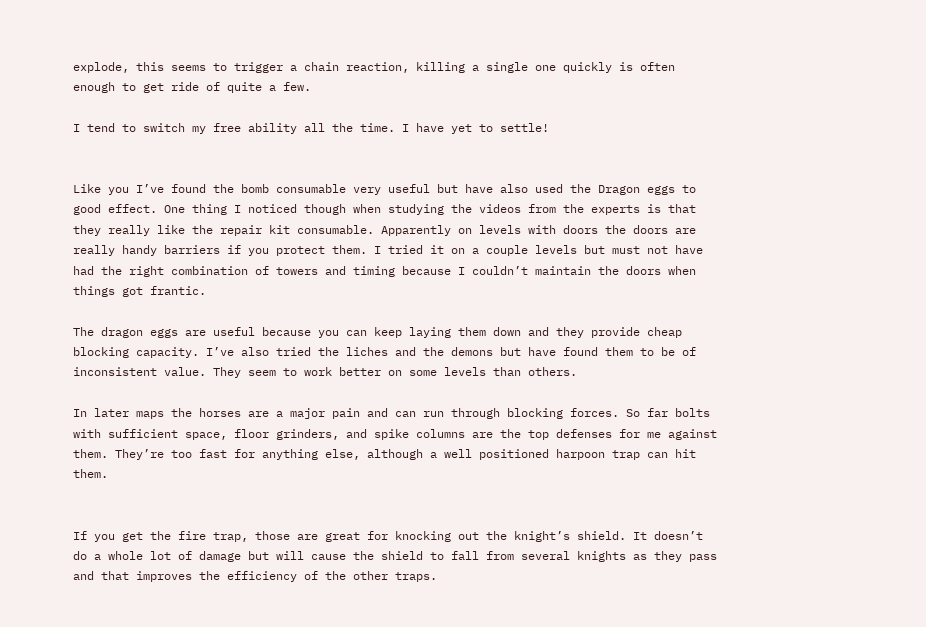explode, this seems to trigger a chain reaction, killing a single one quickly is often enough to get ride of quite a few.

I tend to switch my free ability all the time. I have yet to settle!


Like you I’ve found the bomb consumable very useful but have also used the Dragon eggs to good effect. One thing I noticed though when studying the videos from the experts is that they really like the repair kit consumable. Apparently on levels with doors the doors are really handy barriers if you protect them. I tried it on a couple levels but must not have had the right combination of towers and timing because I couldn’t maintain the doors when things got frantic.

The dragon eggs are useful because you can keep laying them down and they provide cheap blocking capacity. I’ve also tried the liches and the demons but have found them to be of inconsistent value. They seem to work better on some levels than others.

In later maps the horses are a major pain and can run through blocking forces. So far bolts with sufficient space, floor grinders, and spike columns are the top defenses for me against them. They’re too fast for anything else, although a well positioned harpoon trap can hit them.


If you get the fire trap, those are great for knocking out the knight’s shield. It doesn’t do a whole lot of damage but will cause the shield to fall from several knights as they pass and that improves the efficiency of the other traps.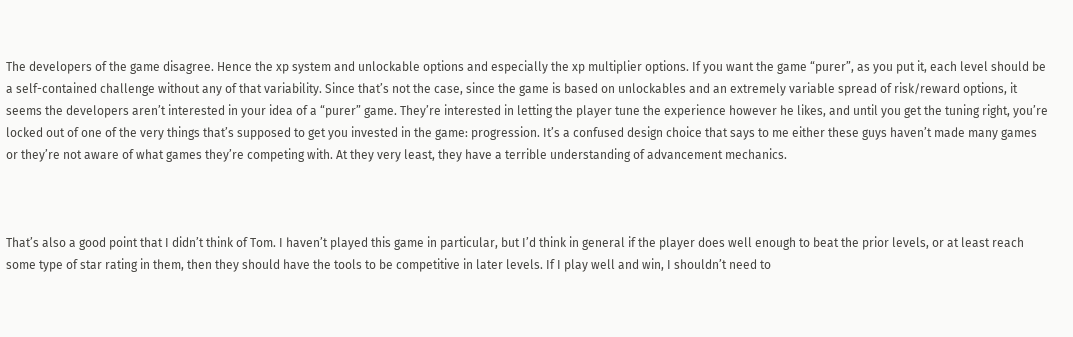The developers of the game disagree. Hence the xp system and unlockable options and especially the xp multiplier options. If you want the game “purer”, as you put it, each level should be a self-contained challenge without any of that variability. Since that’s not the case, since the game is based on unlockables and an extremely variable spread of risk/reward options, it seems the developers aren’t interested in your idea of a “purer” game. They’re interested in letting the player tune the experience however he likes, and until you get the tuning right, you’re locked out of one of the very things that’s supposed to get you invested in the game: progression. It’s a confused design choice that says to me either these guys haven’t made many games or they’re not aware of what games they’re competing with. At they very least, they have a terrible understanding of advancement mechanics.



That’s also a good point that I didn’t think of Tom. I haven’t played this game in particular, but I’d think in general if the player does well enough to beat the prior levels, or at least reach some type of star rating in them, then they should have the tools to be competitive in later levels. If I play well and win, I shouldn’t need to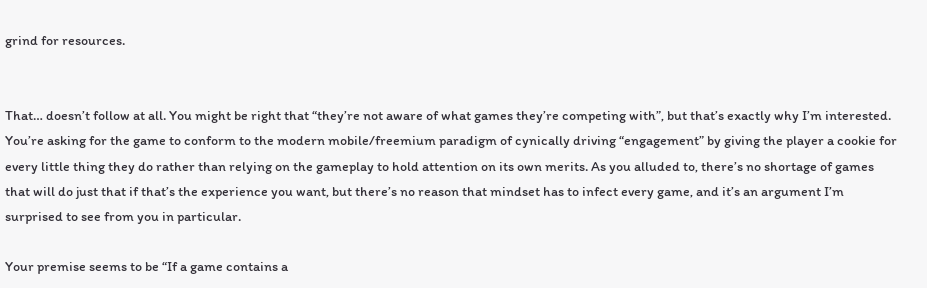grind for resources.


That… doesn’t follow at all. You might be right that “they’re not aware of what games they’re competing with”, but that’s exactly why I’m interested. You’re asking for the game to conform to the modern mobile/freemium paradigm of cynically driving “engagement” by giving the player a cookie for every little thing they do rather than relying on the gameplay to hold attention on its own merits. As you alluded to, there’s no shortage of games that will do just that if that’s the experience you want, but there’s no reason that mindset has to infect every game, and it’s an argument I’m surprised to see from you in particular.

Your premise seems to be “If a game contains a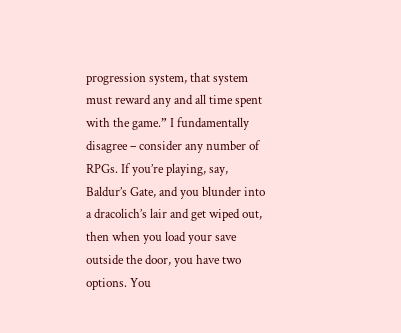progression system, that system must reward any and all time spent with the game.” I fundamentally disagree – consider any number of RPGs. If you’re playing, say, Baldur’s Gate, and you blunder into a dracolich’s lair and get wiped out, then when you load your save outside the door, you have two options. You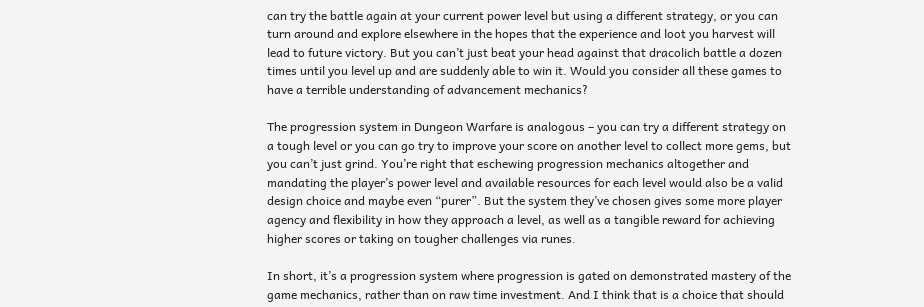can try the battle again at your current power level but using a different strategy, or you can turn around and explore elsewhere in the hopes that the experience and loot you harvest will lead to future victory. But you can’t just beat your head against that dracolich battle a dozen times until you level up and are suddenly able to win it. Would you consider all these games to have a terrible understanding of advancement mechanics?

The progression system in Dungeon Warfare is analogous – you can try a different strategy on a tough level or you can go try to improve your score on another level to collect more gems, but you can’t just grind. You’re right that eschewing progression mechanics altogether and mandating the player’s power level and available resources for each level would also be a valid design choice and maybe even “purer”. But the system they’ve chosen gives some more player agency and flexibility in how they approach a level, as well as a tangible reward for achieving higher scores or taking on tougher challenges via runes.

In short, it’s a progression system where progression is gated on demonstrated mastery of the game mechanics, rather than on raw time investment. And I think that is a choice that should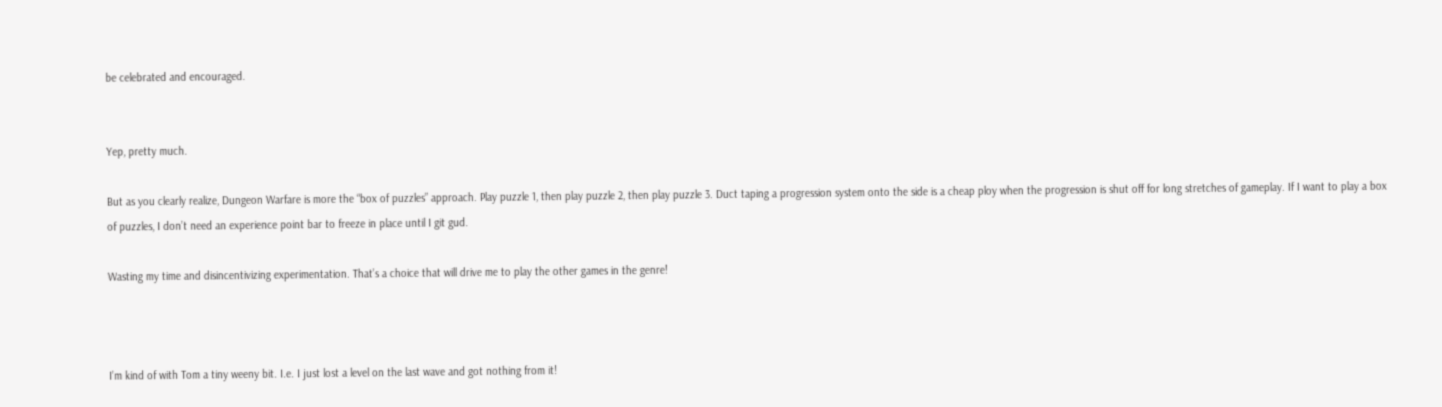be celebrated and encouraged.


Yep, pretty much.

But as you clearly realize, Dungeon Warfare is more the “box of puzzles” approach. Play puzzle 1, then play puzzle 2, then play puzzle 3. Duct taping a progression system onto the side is a cheap ploy when the progression is shut off for long stretches of gameplay. If I want to play a box of puzzles, I don’t need an experience point bar to freeze in place until I git gud.

Wasting my time and disincentivizing experimentation. That’s a choice that will drive me to play the other games in the genre!



I’m kind of with Tom a tiny weeny bit. I.e. I just lost a level on the last wave and got nothing from it!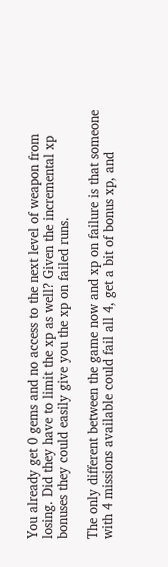You already get 0 gems and no access to the next level of weapon from losing. Did they have to limit the xp as well? Given the incremental xp bonuses they could easily give you the xp on failed runs.

The only different between the game now and xp on failure is that someone with 4 missions available could fail all 4, get a bit of bonus xp, and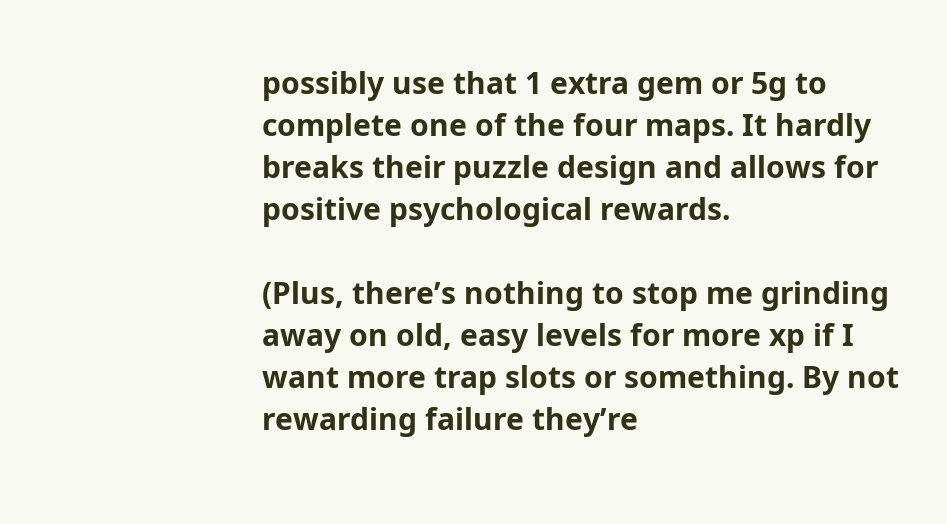possibly use that 1 extra gem or 5g to complete one of the four maps. It hardly breaks their puzzle design and allows for positive psychological rewards.

(Plus, there’s nothing to stop me grinding away on old, easy levels for more xp if I want more trap slots or something. By not rewarding failure they’re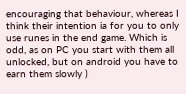encouraging that behaviour, whereas I think their intention ia for you to only use runes in the end game. Which is odd, as on PC you start with them all unlocked, but on android you have to earn them slowly )